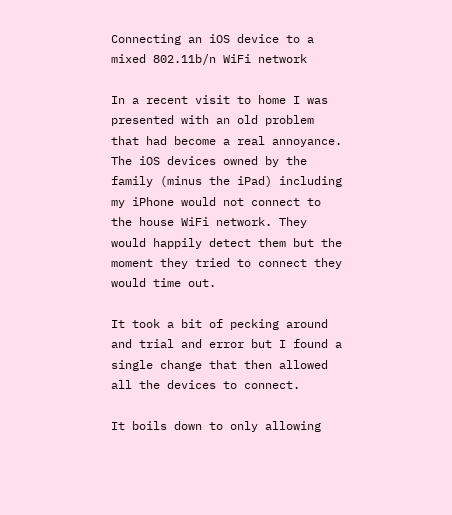Connecting an iOS device to a mixed 802.11b/n WiFi network

In a recent visit to home I was presented with an old problem that had become a real annoyance. The iOS devices owned by the family (minus the iPad) including my iPhone would not connect to the house WiFi network. They would happily detect them but the moment they tried to connect they would time out.

It took a bit of pecking around and trial and error but I found a single change that then allowed all the devices to connect.

It boils down to only allowing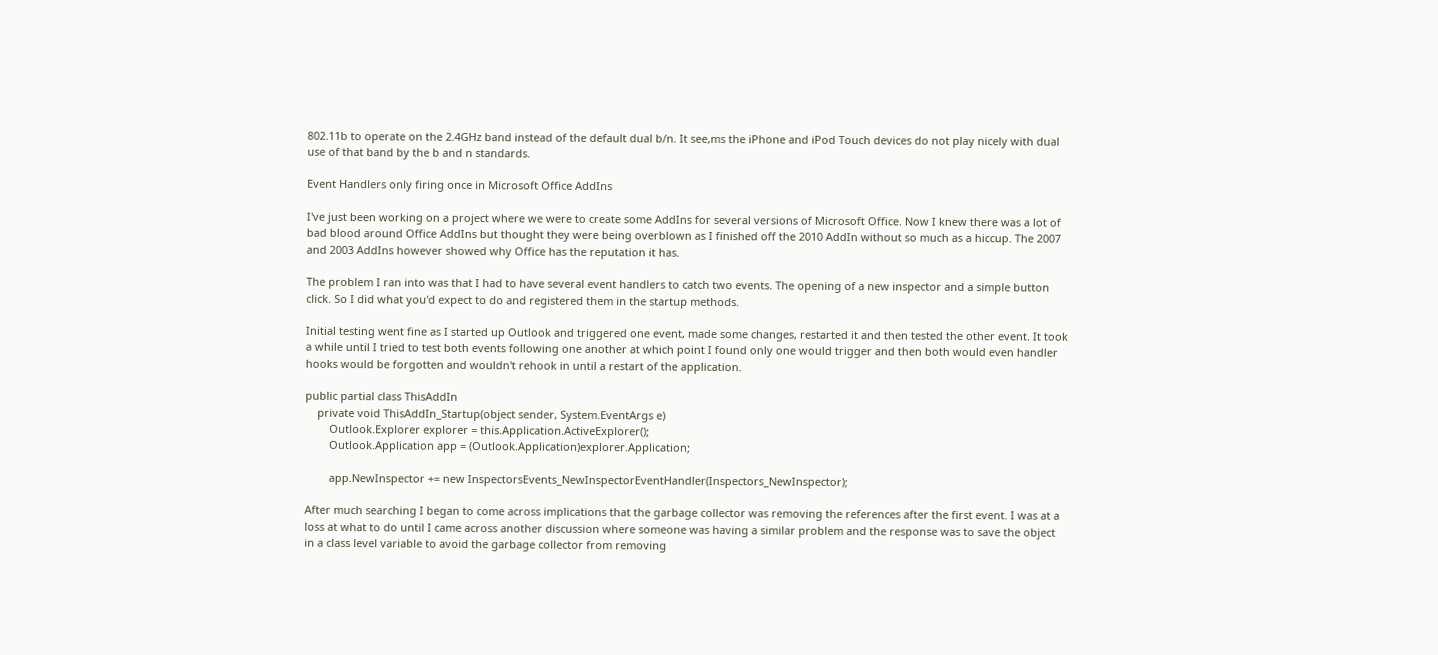802.11b to operate on the 2.4GHz band instead of the default dual b/n. It see,ms the iPhone and iPod Touch devices do not play nicely with dual use of that band by the b and n standards.

Event Handlers only firing once in Microsoft Office AddIns

I've just been working on a project where we were to create some AddIns for several versions of Microsoft Office. Now I knew there was a lot of bad blood around Office AddIns but thought they were being overblown as I finished off the 2010 AddIn without so much as a hiccup. The 2007 and 2003 AddIns however showed why Office has the reputation it has.

The problem I ran into was that I had to have several event handlers to catch two events. The opening of a new inspector and a simple button click. So I did what you'd expect to do and registered them in the startup methods.

Initial testing went fine as I started up Outlook and triggered one event, made some changes, restarted it and then tested the other event. It took a while until I tried to test both events following one another at which point I found only one would trigger and then both would even handler hooks would be forgotten and wouldn't rehook in until a restart of the application.

public partial class ThisAddIn
    private void ThisAddIn_Startup(object sender, System.EventArgs e)
        Outlook.Explorer explorer = this.Application.ActiveExplorer();
        Outlook.Application app = (Outlook.Application)explorer.Application;

        app.NewInspector += new InspectorsEvents_NewInspectorEventHandler(Inspectors_NewInspector);

After much searching I began to come across implications that the garbage collector was removing the references after the first event. I was at a loss at what to do until I came across another discussion where someone was having a similar problem and the response was to save the object in a class level variable to avoid the garbage collector from removing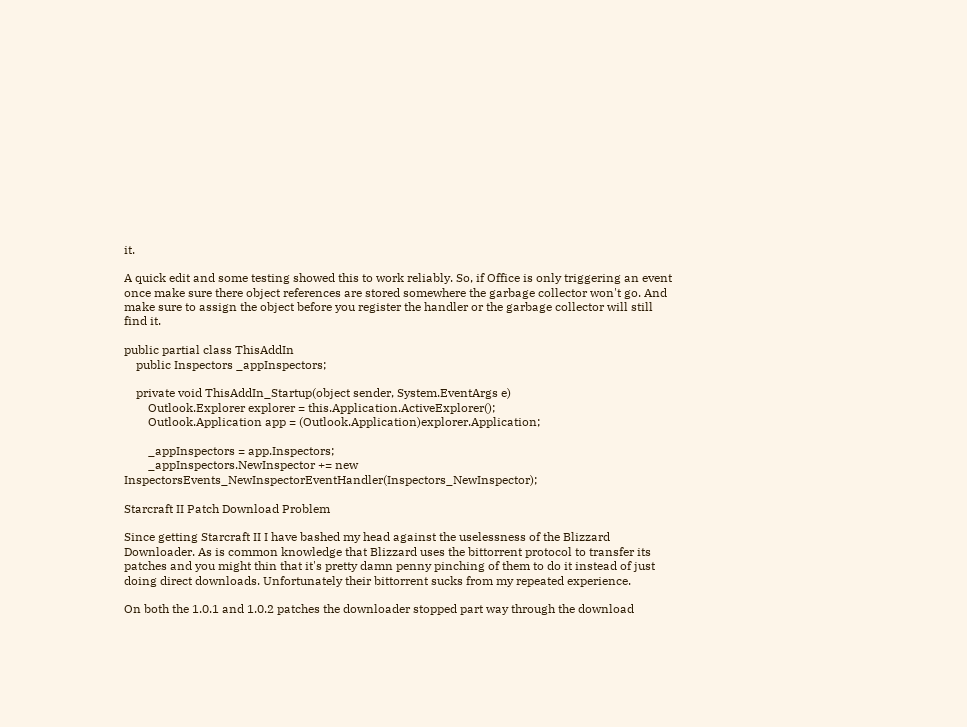it.

A quick edit and some testing showed this to work reliably. So, if Office is only triggering an event once make sure there object references are stored somewhere the garbage collector won't go. And make sure to assign the object before you register the handler or the garbage collector will still find it.

public partial class ThisAddIn
    public Inspectors _appInspectors;

    private void ThisAddIn_Startup(object sender, System.EventArgs e)
        Outlook.Explorer explorer = this.Application.ActiveExplorer();
        Outlook.Application app = (Outlook.Application)explorer.Application;

        _appInspectors = app.Inspectors;
        _appInspectors.NewInspector += new InspectorsEvents_NewInspectorEventHandler(Inspectors_NewInspector);

Starcraft II Patch Download Problem

Since getting Starcraft II I have bashed my head against the uselessness of the Blizzard Downloader. As is common knowledge that Blizzard uses the bittorrent protocol to transfer its patches and you might thin that it's pretty damn penny pinching of them to do it instead of just doing direct downloads. Unfortunately their bittorrent sucks from my repeated experience.

On both the 1.0.1 and 1.0.2 patches the downloader stopped part way through the download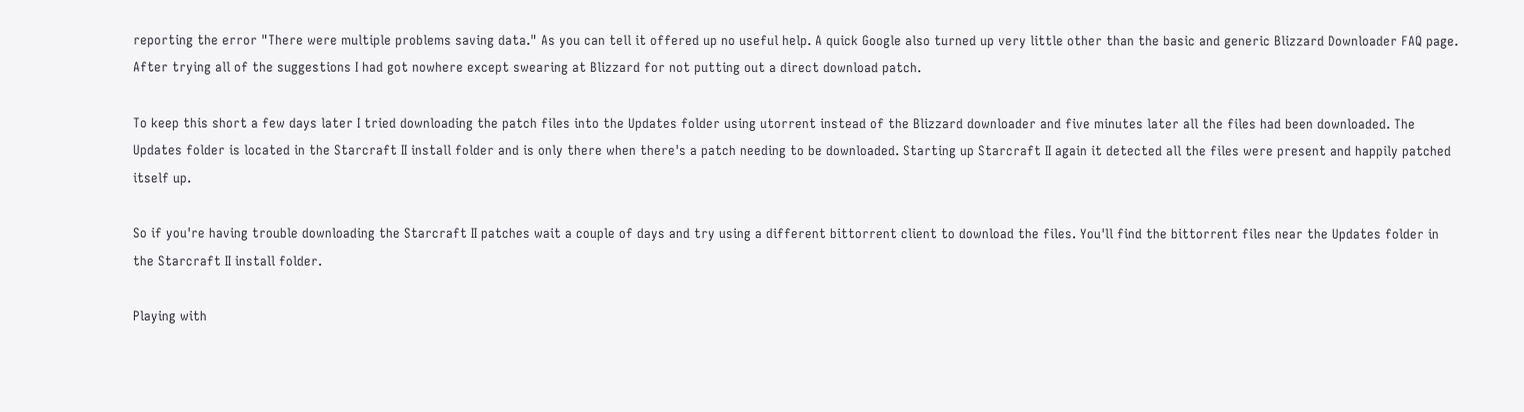reporting the error "There were multiple problems saving data." As you can tell it offered up no useful help. A quick Google also turned up very little other than the basic and generic Blizzard Downloader FAQ page. After trying all of the suggestions I had got nowhere except swearing at Blizzard for not putting out a direct download patch.

To keep this short a few days later I tried downloading the patch files into the Updates folder using utorrent instead of the Blizzard downloader and five minutes later all the files had been downloaded. The Updates folder is located in the Starcraft II install folder and is only there when there's a patch needing to be downloaded. Starting up Starcraft II again it detected all the files were present and happily patched itself up.

So if you're having trouble downloading the Starcraft II patches wait a couple of days and try using a different bittorrent client to download the files. You'll find the bittorrent files near the Updates folder in the Starcraft II install folder.

Playing with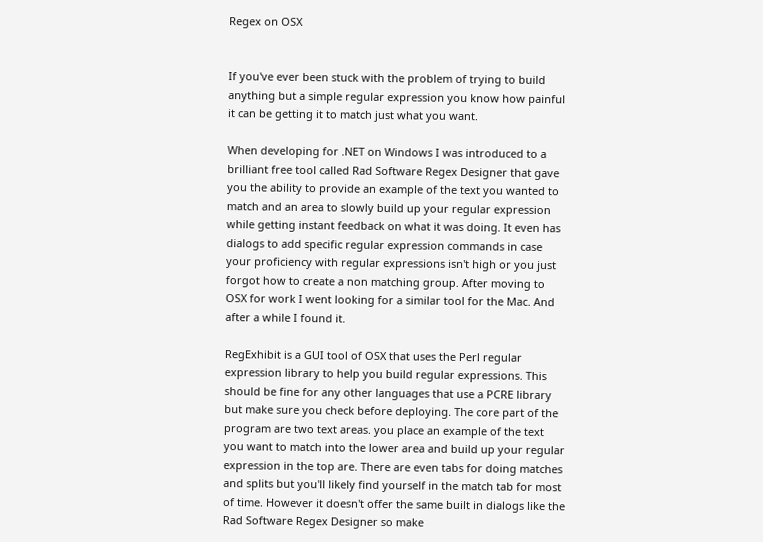Regex on OSX


If you've ever been stuck with the problem of trying to build anything but a simple regular expression you know how painful it can be getting it to match just what you want.

When developing for .NET on Windows I was introduced to a brilliant free tool called Rad Software Regex Designer that gave you the ability to provide an example of the text you wanted to match and an area to slowly build up your regular expression while getting instant feedback on what it was doing. It even has dialogs to add specific regular expression commands in case your proficiency with regular expressions isn't high or you just forgot how to create a non matching group. After moving to OSX for work I went looking for a similar tool for the Mac. And after a while I found it.

RegExhibit is a GUI tool of OSX that uses the Perl regular expression library to help you build regular expressions. This should be fine for any other languages that use a PCRE library but make sure you check before deploying. The core part of the program are two text areas. you place an example of the text you want to match into the lower area and build up your regular expression in the top are. There are even tabs for doing matches and splits but you'll likely find yourself in the match tab for most of time. However it doesn't offer the same built in dialogs like the Rad Software Regex Designer so make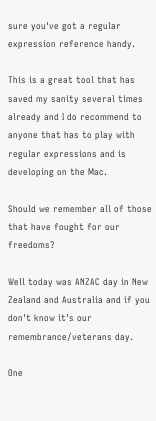sure you've got a regular expression reference handy.

This is a great tool that has saved my sanity several times already and I do recommend to anyone that has to play with regular expressions and is developing on the Mac.

Should we remember all of those that have fought for our freedoms?

Well today was ANZAC day in New Zealand and Australia and if you don't know it's our remembrance/veterans day.

One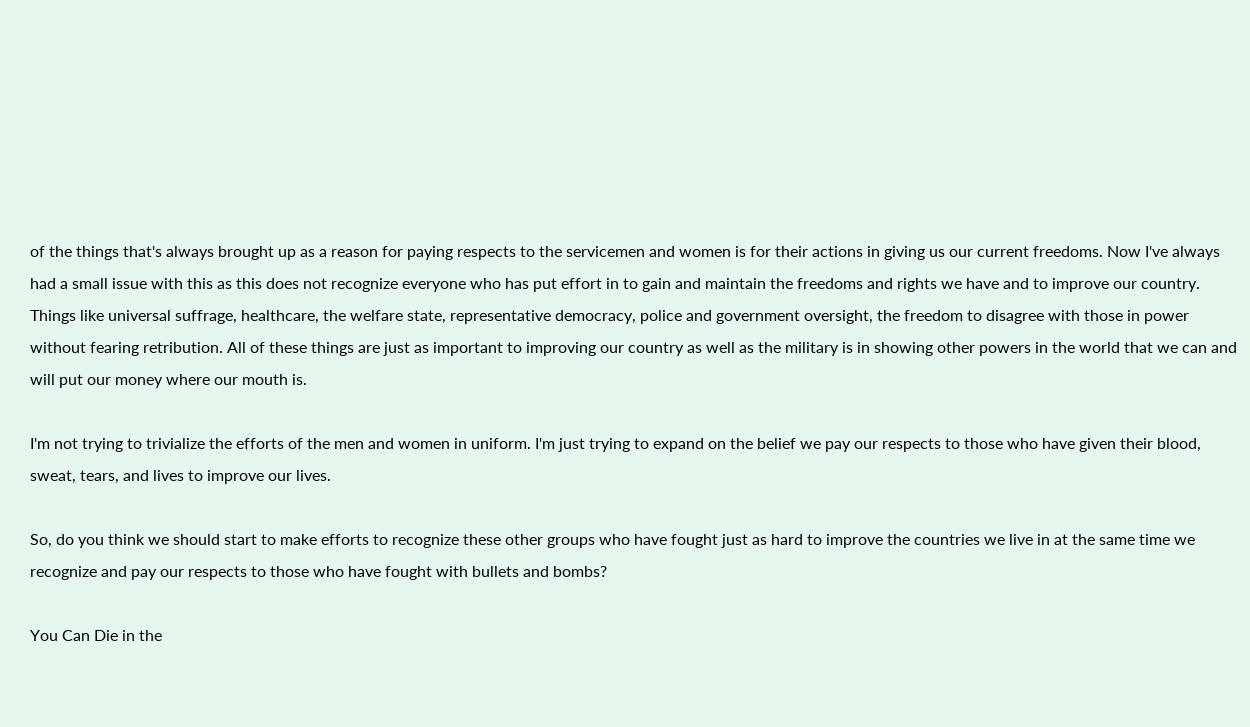of the things that's always brought up as a reason for paying respects to the servicemen and women is for their actions in giving us our current freedoms. Now I've always had a small issue with this as this does not recognize everyone who has put effort in to gain and maintain the freedoms and rights we have and to improve our country. Things like universal suffrage, healthcare, the welfare state, representative democracy, police and government oversight, the freedom to disagree with those in power without fearing retribution. All of these things are just as important to improving our country as well as the military is in showing other powers in the world that we can and will put our money where our mouth is.

I'm not trying to trivialize the efforts of the men and women in uniform. I'm just trying to expand on the belief we pay our respects to those who have given their blood, sweat, tears, and lives to improve our lives.

So, do you think we should start to make efforts to recognize these other groups who have fought just as hard to improve the countries we live in at the same time we recognize and pay our respects to those who have fought with bullets and bombs?

You Can Die in the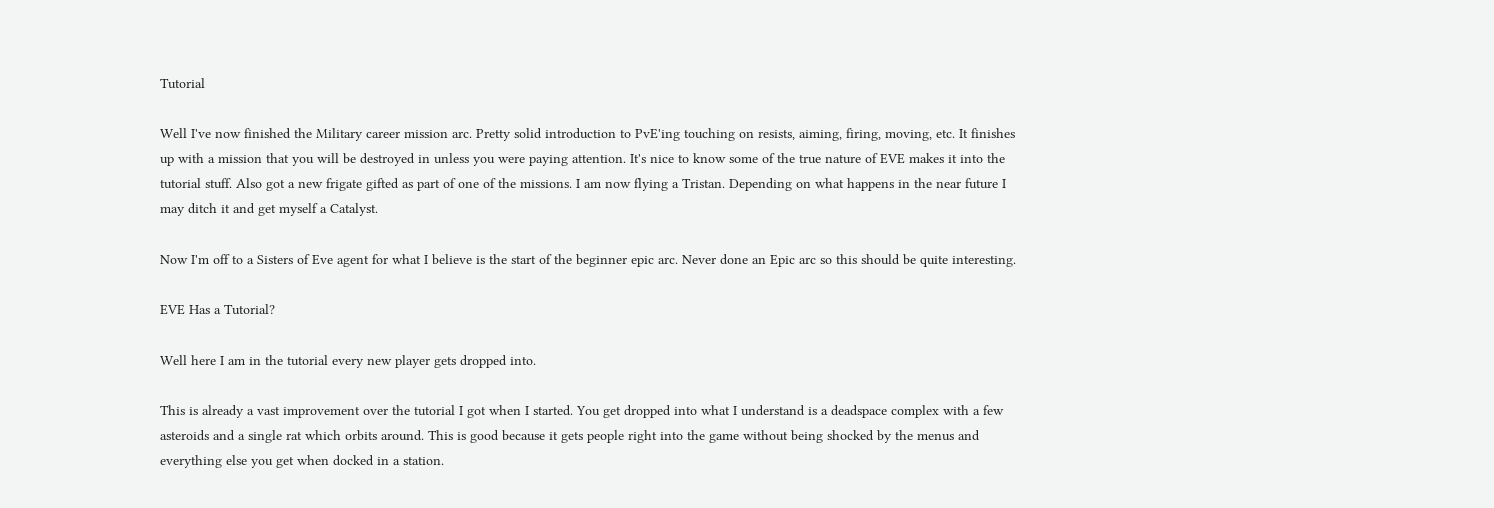Tutorial

Well I've now finished the Military career mission arc. Pretty solid introduction to PvE'ing touching on resists, aiming, firing, moving, etc. It finishes up with a mission that you will be destroyed in unless you were paying attention. It's nice to know some of the true nature of EVE makes it into the tutorial stuff. Also got a new frigate gifted as part of one of the missions. I am now flying a Tristan. Depending on what happens in the near future I may ditch it and get myself a Catalyst.

Now I'm off to a Sisters of Eve agent for what I believe is the start of the beginner epic arc. Never done an Epic arc so this should be quite interesting.

EVE Has a Tutorial?

Well here I am in the tutorial every new player gets dropped into.

This is already a vast improvement over the tutorial I got when I started. You get dropped into what I understand is a deadspace complex with a few asteroids and a single rat which orbits around. This is good because it gets people right into the game without being shocked by the menus and everything else you get when docked in a station.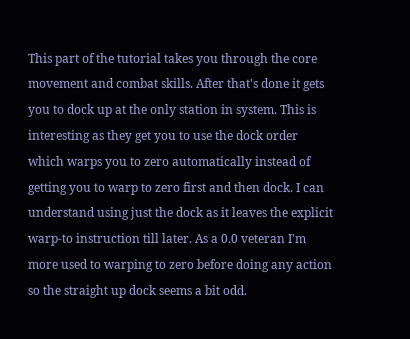This part of the tutorial takes you through the core movement and combat skills. After that's done it gets you to dock up at the only station in system. This is interesting as they get you to use the dock order which warps you to zero automatically instead of getting you to warp to zero first and then dock. I can understand using just the dock as it leaves the explicit warp-to instruction till later. As a 0.0 veteran I'm more used to warping to zero before doing any action so the straight up dock seems a bit odd.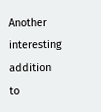Another interesting addition to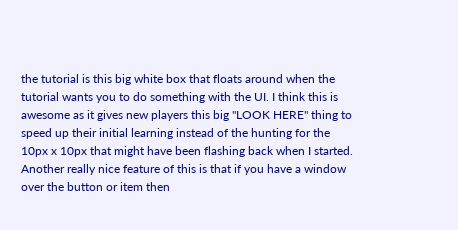the tutorial is this big white box that floats around when the tutorial wants you to do something with the UI. I think this is awesome as it gives new players this big "LOOK HERE" thing to speed up their initial learning instead of the hunting for the 10px x 10px that might have been flashing back when I started. Another really nice feature of this is that if you have a window over the button or item then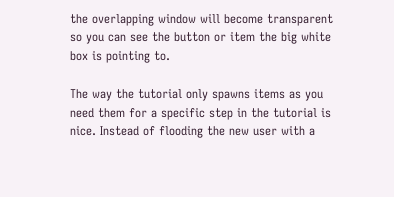the overlapping window will become transparent so you can see the button or item the big white box is pointing to.

The way the tutorial only spawns items as you need them for a specific step in the tutorial is nice. Instead of flooding the new user with a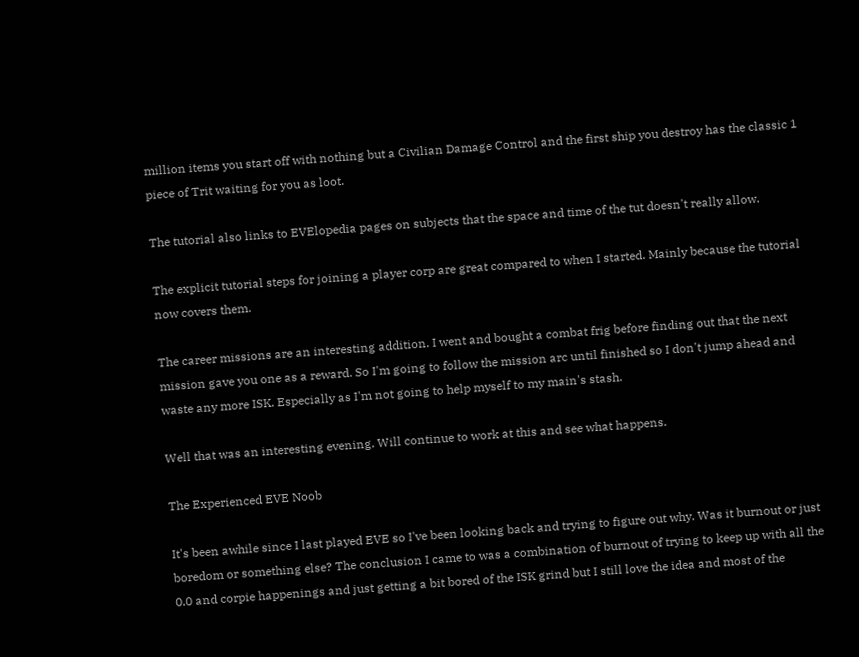million items you start off with nothing but a Civilian Damage Control and the first ship you destroy has the classic 1 piece of Trit waiting for you as loot.

The tutorial also links to EVElopedia pages on subjects that the space and time of the tut doesn't really allow.

The explicit tutorial steps for joining a player corp are great compared to when I started. Mainly because the tutorial now covers them.

The career missions are an interesting addition. I went and bought a combat frig before finding out that the next mission gave you one as a reward. So I'm going to follow the mission arc until finished so I don't jump ahead and waste any more ISK. Especially as I'm not going to help myself to my main's stash.

Well that was an interesting evening. Will continue to work at this and see what happens.

The Experienced EVE Noob

It's been awhile since I last played EVE so I've been looking back and trying to figure out why. Was it burnout or just boredom or something else? The conclusion I came to was a combination of burnout of trying to keep up with all the 0.0 and corpie happenings and just getting a bit bored of the ISK grind but I still love the idea and most of the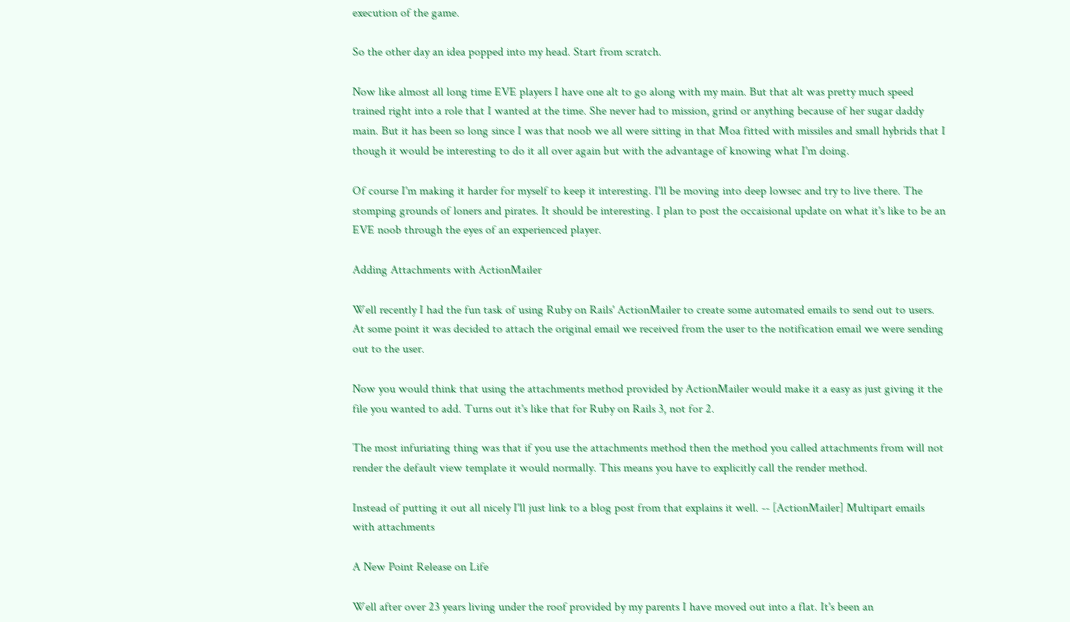execution of the game.

So the other day an idea popped into my head. Start from scratch.

Now like almost all long time EVE players I have one alt to go along with my main. But that alt was pretty much speed trained right into a role that I wanted at the time. She never had to mission, grind or anything because of her sugar daddy main. But it has been so long since I was that noob we all were sitting in that Moa fitted with missiles and small hybrids that I though it would be interesting to do it all over again but with the advantage of knowing what I'm doing.

Of course I'm making it harder for myself to keep it interesting. I'll be moving into deep lowsec and try to live there. The stomping grounds of loners and pirates. It should be interesting. I plan to post the occaisional update on what it's like to be an EVE noob through the eyes of an experienced player.

Adding Attachments with ActionMailer

Well recently I had the fun task of using Ruby on Rails' ActionMailer to create some automated emails to send out to users. At some point it was decided to attach the original email we received from the user to the notification email we were sending out to the user.

Now you would think that using the attachments method provided by ActionMailer would make it a easy as just giving it the file you wanted to add. Turns out it's like that for Ruby on Rails 3, not for 2.

The most infuriating thing was that if you use the attachments method then the method you called attachments from will not render the default view template it would normally. This means you have to explicitly call the render method.

Instead of putting it out all nicely I'll just link to a blog post from that explains it well. -- [ActionMailer] Multipart emails with attachments

A New Point Release on Life

Well after over 23 years living under the roof provided by my parents I have moved out into a flat. It's been an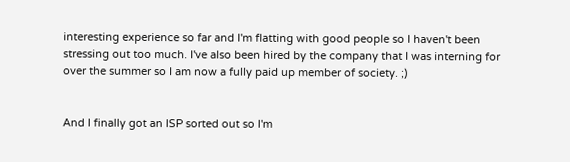interesting experience so far and I'm flatting with good people so I haven't been stressing out too much. I've also been hired by the company that I was interning for over the summer so I am now a fully paid up member of society. ;)


And I finally got an ISP sorted out so I'm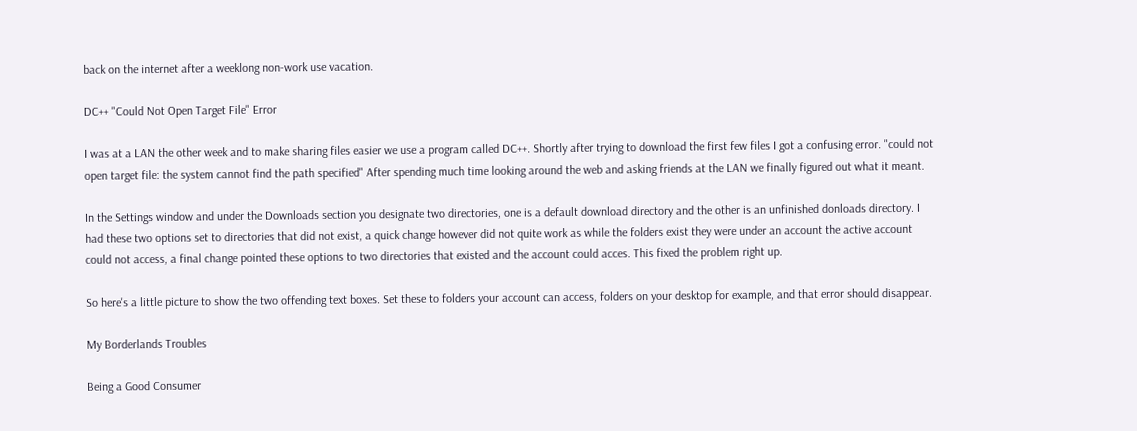back on the internet after a weeklong non-work use vacation.

DC++ "Could Not Open Target File" Error

I was at a LAN the other week and to make sharing files easier we use a program called DC++. Shortly after trying to download the first few files I got a confusing error. "could not open target file: the system cannot find the path specified" After spending much time looking around the web and asking friends at the LAN we finally figured out what it meant.

In the Settings window and under the Downloads section you designate two directories, one is a default download directory and the other is an unfinished donloads directory. I had these two options set to directories that did not exist, a quick change however did not quite work as while the folders exist they were under an account the active account could not access, a final change pointed these options to two directories that existed and the account could acces. This fixed the problem right up.

So here's a little picture to show the two offending text boxes. Set these to folders your account can access, folders on your desktop for example, and that error should disappear.

My Borderlands Troubles

Being a Good Consumer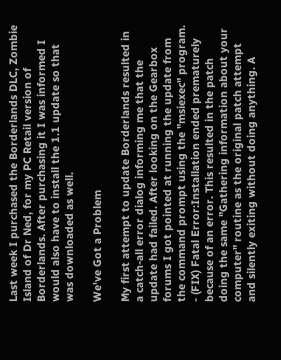Last week I purchased the Borderlands DLC, Zombie Island of Dr Ned, for my PC Retail version of Borderlands. After purchasing it I was informed I would also have to install the 1.1 update so that was downloaded as well.

We've Got a Problem

My first attempt to update Borderlands resulted in a catch-all error dialog informing me that the update had failed. After looking on the Gearbox forums I got pointed at running the update from the command prompt using the "msiexec" program. - (FIX) Fatal Error:Installation ended prematurely because of an error. This resulted in the patch doing the same "Gathering information about your computer" routine as the original patch attempt and silently exiting without doing anything. A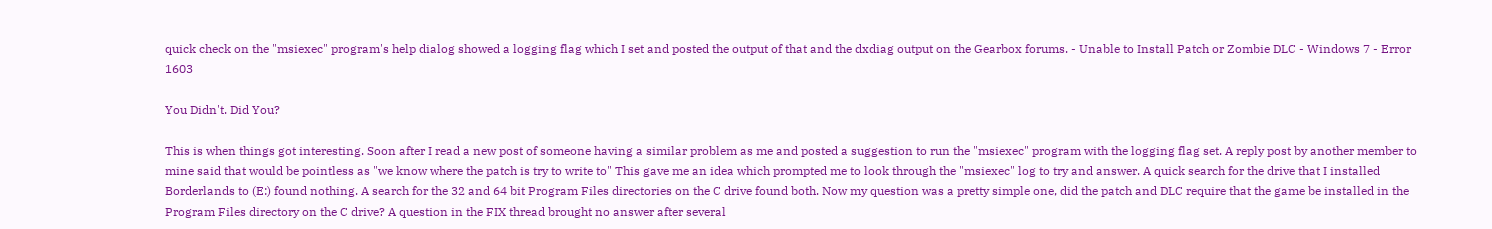quick check on the "msiexec" program's help dialog showed a logging flag which I set and posted the output of that and the dxdiag output on the Gearbox forums. - Unable to Install Patch or Zombie DLC - Windows 7 - Error 1603

You Didn't. Did You?

This is when things got interesting. Soon after I read a new post of someone having a similar problem as me and posted a suggestion to run the "msiexec" program with the logging flag set. A reply post by another member to mine said that would be pointless as "we know where the patch is try to write to" This gave me an idea which prompted me to look through the "msiexec" log to try and answer. A quick search for the drive that I installed Borderlands to (E:) found nothing. A search for the 32 and 64 bit Program Files directories on the C drive found both. Now my question was a pretty simple one, did the patch and DLC require that the game be installed in the Program Files directory on the C drive? A question in the FIX thread brought no answer after several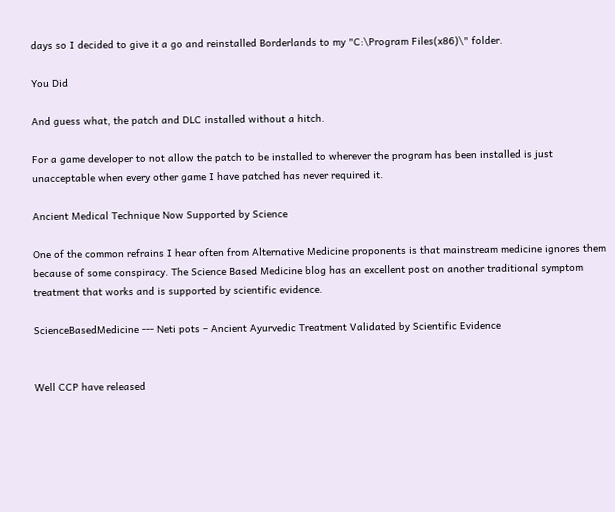days so I decided to give it a go and reinstalled Borderlands to my "C:\Program Files(x86)\" folder.

You Did

And guess what, the patch and DLC installed without a hitch.

For a game developer to not allow the patch to be installed to wherever the program has been installed is just unacceptable when every other game I have patched has never required it.

Ancient Medical Technique Now Supported by Science

One of the common refrains I hear often from Alternative Medicine proponents is that mainstream medicine ignores them because of some conspiracy. The Science Based Medicine blog has an excellent post on another traditional symptom treatment that works and is supported by scientific evidence.

ScienceBasedMedicine --- Neti pots – Ancient Ayurvedic Treatment Validated by Scientific Evidence


Well CCP have released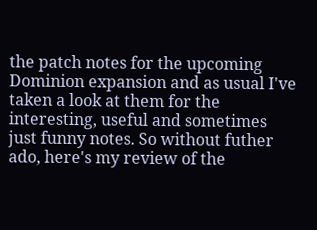the patch notes for the upcoming Dominion expansion and as usual I've taken a look at them for the interesting, useful and sometimes just funny notes. So without futher ado, here's my review of the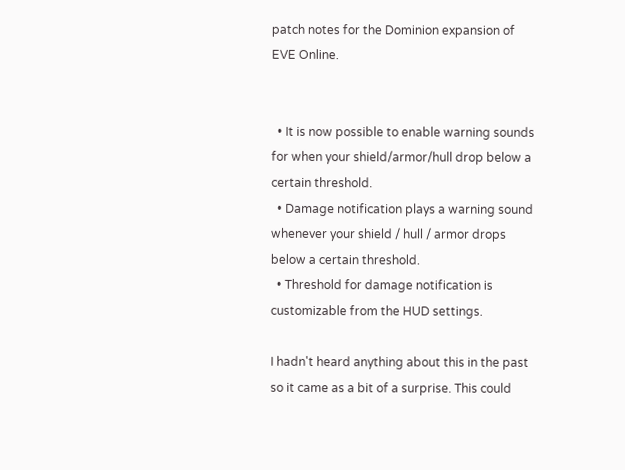patch notes for the Dominion expansion of EVE Online.


  • It is now possible to enable warning sounds for when your shield/armor/hull drop below a certain threshold.
  • Damage notification plays a warning sound whenever your shield / hull / armor drops below a certain threshold.
  • Threshold for damage notification is customizable from the HUD settings.

I hadn't heard anything about this in the past so it came as a bit of a surprise. This could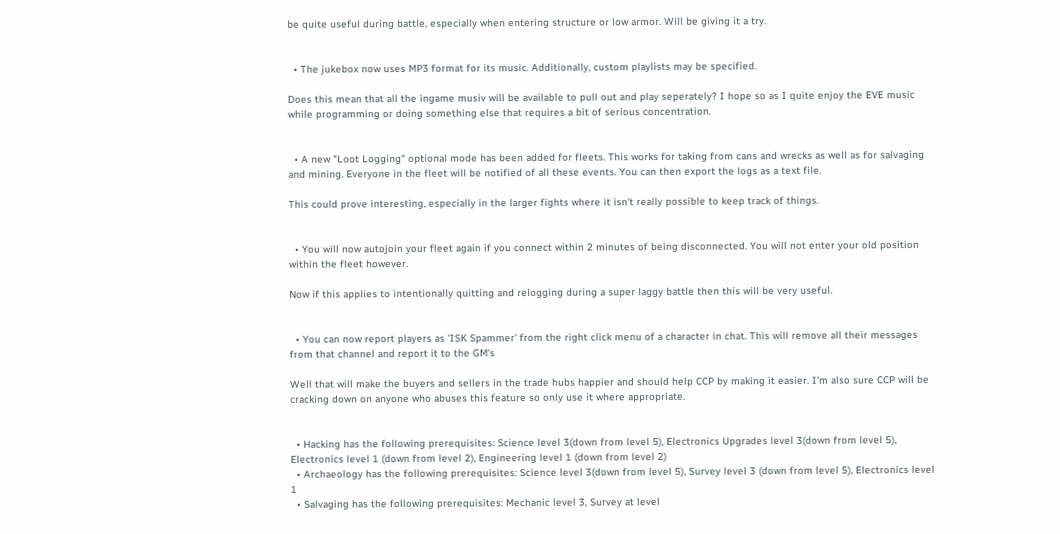be quite useful during battle, especially when entering structure or low armor. Will be giving it a try.


  • The jukebox now uses MP3 format for its music. Additionally, custom playlists may be specified.

Does this mean that all the ingame musiv will be available to pull out and play seperately? I hope so as I quite enjoy the EVE music while programming or doing something else that requires a bit of serious concentration.


  • A new "Loot Logging" optional mode has been added for fleets. This works for taking from cans and wrecks as well as for salvaging and mining. Everyone in the fleet will be notified of all these events. You can then export the logs as a text file.

This could prove interesting, especially in the larger fights where it isn't really possible to keep track of things.


  • You will now autojoin your fleet again if you connect within 2 minutes of being disconnected. You will not enter your old position within the fleet however.

Now if this applies to intentionally quitting and relogging during a super laggy battle then this will be very useful.


  • You can now report players as 'ISK Spammer' from the right click menu of a character in chat. This will remove all their messages from that channel and report it to the GM's

Well that will make the buyers and sellers in the trade hubs happier and should help CCP by making it easier. I'm also sure CCP will be cracking down on anyone who abuses this feature so only use it where appropriate.


  • Hacking has the following prerequisites: Science level 3(down from level 5), Electronics Upgrades level 3(down from level 5), Electronics level 1 (down from level 2), Engineering level 1 (down from level 2)
  • Archaeology has the following prerequisites: Science level 3(down from level 5), Survey level 3 (down from level 5), Electronics level 1
  • Salvaging has the following prerequisites: Mechanic level 3, Survey at level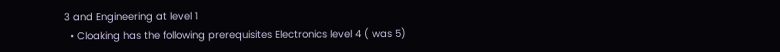3 and Engineering at level 1
  • Cloaking has the following prerequisites Electronics level 4 ( was 5)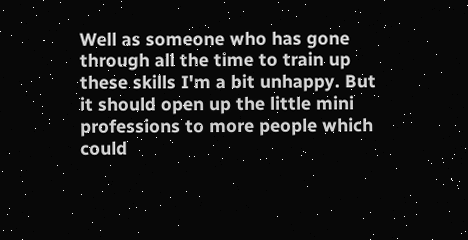Well as someone who has gone through all the time to train up these skills I'm a bit unhappy. But it should open up the little mini professions to more people which could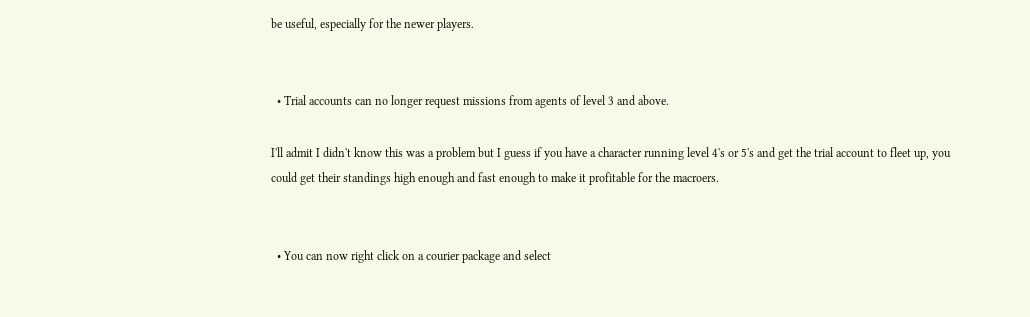be useful, especially for the newer players.


  • Trial accounts can no longer request missions from agents of level 3 and above.

I'll admit I didn't know this was a problem but I guess if you have a character running level 4's or 5's and get the trial account to fleet up, you could get their standings high enough and fast enough to make it profitable for the macroers.


  • You can now right click on a courier package and select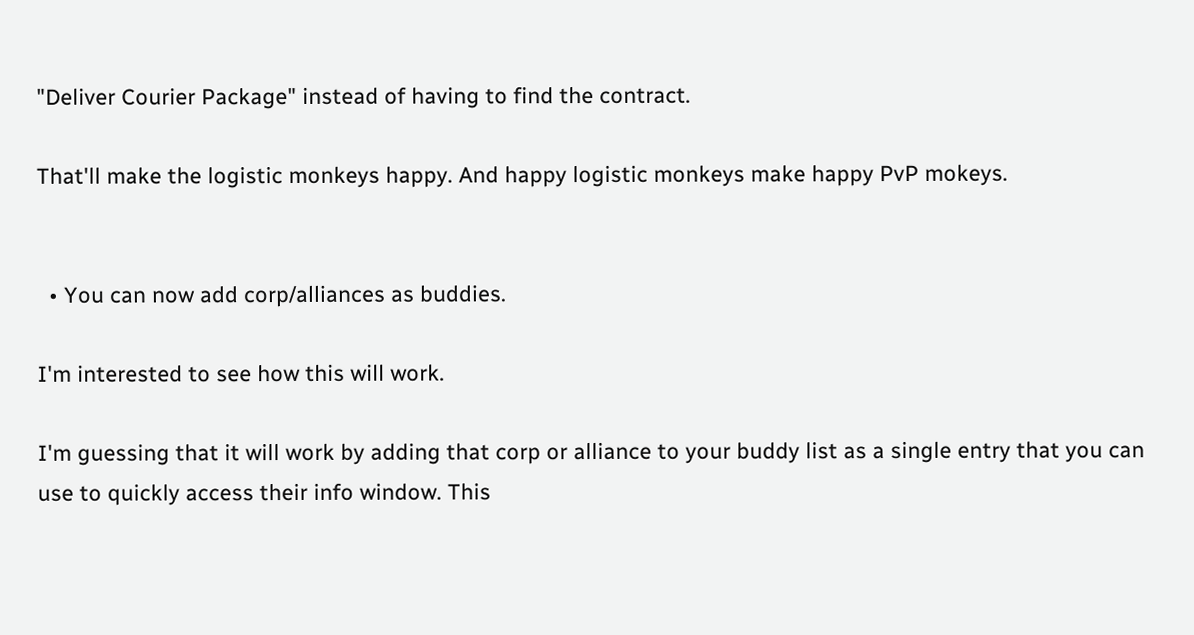"Deliver Courier Package" instead of having to find the contract.

That'll make the logistic monkeys happy. And happy logistic monkeys make happy PvP mokeys.


  • You can now add corp/alliances as buddies.

I'm interested to see how this will work.

I'm guessing that it will work by adding that corp or alliance to your buddy list as a single entry that you can use to quickly access their info window. This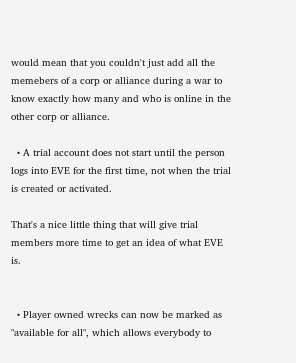would mean that you couldn't just add all the memebers of a corp or alliance during a war to know exactly how many and who is online in the other corp or alliance.

  • A trial account does not start until the person logs into EVE for the first time, not when the trial is created or activated.

That's a nice little thing that will give trial members more time to get an idea of what EVE is.


  • Player owned wrecks can now be marked as "available for all", which allows everybody to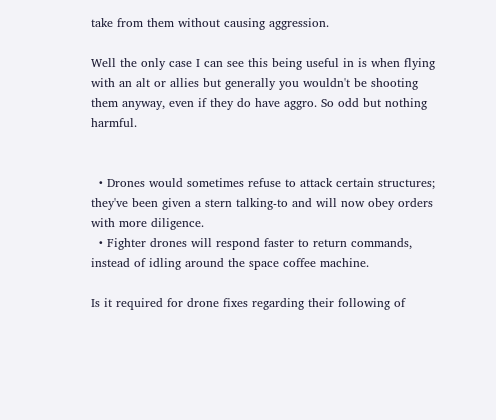take from them without causing aggression.

Well the only case I can see this being useful in is when flying with an alt or allies but generally you wouldn't be shooting them anyway, even if they do have aggro. So odd but nothing harmful.


  • Drones would sometimes refuse to attack certain structures; they've been given a stern talking-to and will now obey orders with more diligence.
  • Fighter drones will respond faster to return commands, instead of idling around the space coffee machine.

Is it required for drone fixes regarding their following of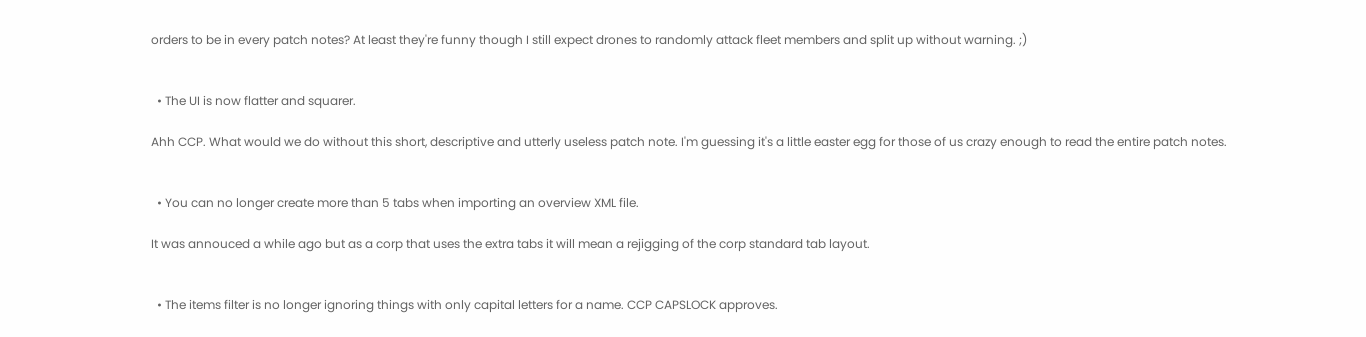orders to be in every patch notes? At least they're funny though I still expect drones to randomly attack fleet members and split up without warning. ;)


  • The UI is now flatter and squarer.

Ahh CCP. What would we do without this short, descriptive and utterly useless patch note. I'm guessing it's a little easter egg for those of us crazy enough to read the entire patch notes.


  • You can no longer create more than 5 tabs when importing an overview XML file.

It was annouced a while ago but as a corp that uses the extra tabs it will mean a rejigging of the corp standard tab layout.


  • The items filter is no longer ignoring things with only capital letters for a name. CCP CAPSLOCK approves.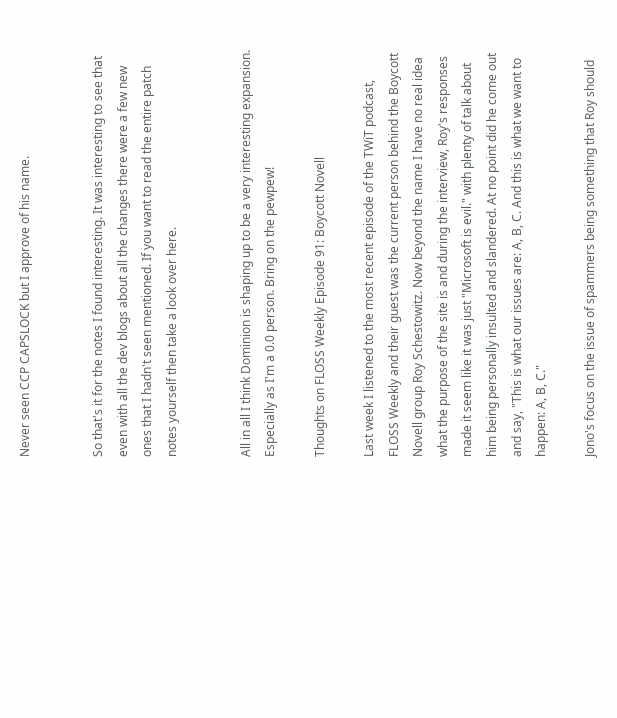Never seen CCP CAPSLOCK but I approve of his name.


So that's it for the notes I found interesting. It was interesting to see that even with all the dev blogs about all the changes there were a few new ones that I hadn't seen mentioned. If you want to read the entire patch notes yourself then take a look over here.


All in all I think Dominion is shaping up to be a very interesting expansion. Especially as I'm a 0.0 person. Bring on the pewpew!

Thoughts on FLOSS Weekly Episode 91: Boycott Novell

Last week I listened to the most recent episode of the TWiT podcast, FLOSS Weekly and their guest was the current person behind the Boycott Novell group Roy Schestowitz. Now beyond the name I have no real idea what the purpose of the site is and during the interview, Roy's responses made it seem like it was just "Microsoft is evil." with plenty of talk about him being personally insulted and slandered. At no point did he come out and say, "This is what our issues are: A, B, C. And this is what we want to happen: A, B, C."

Jono's focus on the issue of spammers being something that Roy should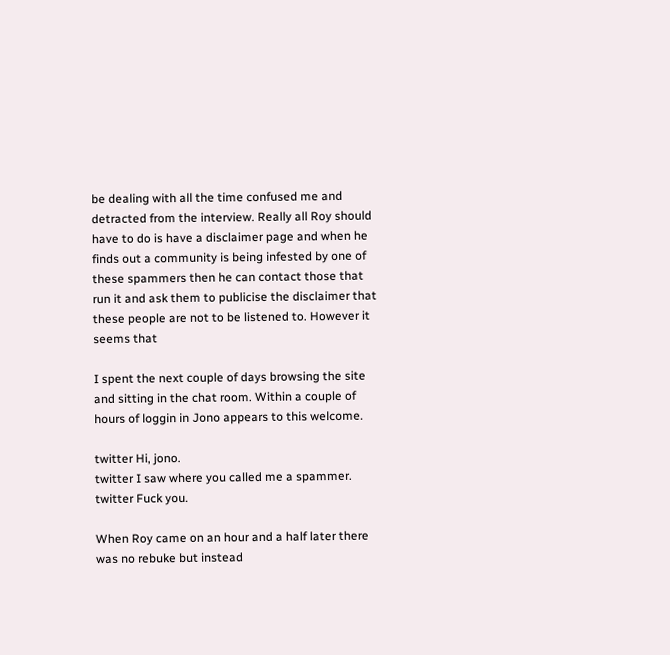be dealing with all the time confused me and detracted from the interview. Really all Roy should have to do is have a disclaimer page and when he finds out a community is being infested by one of these spammers then he can contact those that run it and ask them to publicise the disclaimer that these people are not to be listened to. However it seems that

I spent the next couple of days browsing the site and sitting in the chat room. Within a couple of hours of loggin in Jono appears to this welcome.

twitter Hi, jono.
twitter I saw where you called me a spammer.
twitter Fuck you.

When Roy came on an hour and a half later there was no rebuke but instead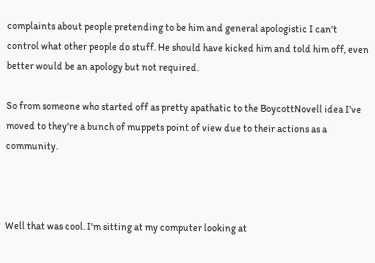complaints about people pretending to be him and general apologistic I can't control what other people do stuff. He should have kicked him and told him off, even better would be an apology but not required.

So from someone who started off as pretty apathatic to the BoycottNovell idea I've moved to they're a bunch of muppets point of view due to their actions as a community.



Well that was cool. I'm sitting at my computer looking at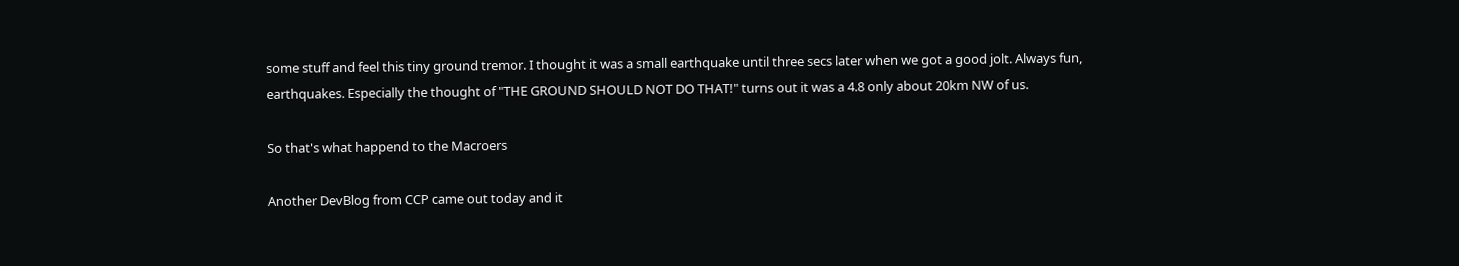some stuff and feel this tiny ground tremor. I thought it was a small earthquake until three secs later when we got a good jolt. Always fun, earthquakes. Especially the thought of "THE GROUND SHOULD NOT DO THAT!" turns out it was a 4.8 only about 20km NW of us.

So that's what happend to the Macroers

Another DevBlog from CCP came out today and it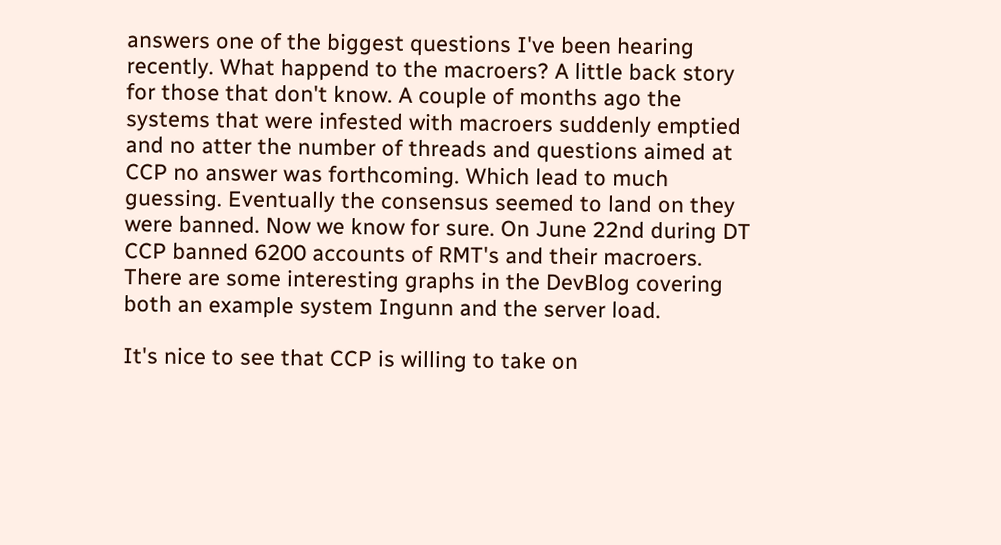answers one of the biggest questions I've been hearing recently. What happend to the macroers? A little back story for those that don't know. A couple of months ago the systems that were infested with macroers suddenly emptied and no atter the number of threads and questions aimed at CCP no answer was forthcoming. Which lead to much guessing. Eventually the consensus seemed to land on they were banned. Now we know for sure. On June 22nd during DT CCP banned 6200 accounts of RMT's and their macroers. There are some interesting graphs in the DevBlog covering both an example system Ingunn and the server load.

It's nice to see that CCP is willing to take on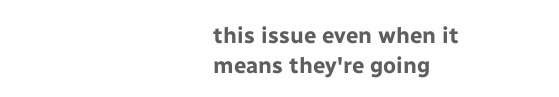this issue even when it means they're going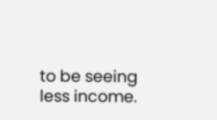to be seeing less income.